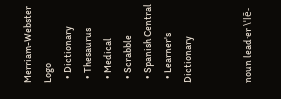Merriam-Webster Logo
  • Dictionary
  • Thesaurus
  • Medical
  • Scrabble
  • Spanish Central
  • Learner's Dictionary


noun lead·er \ˈlē-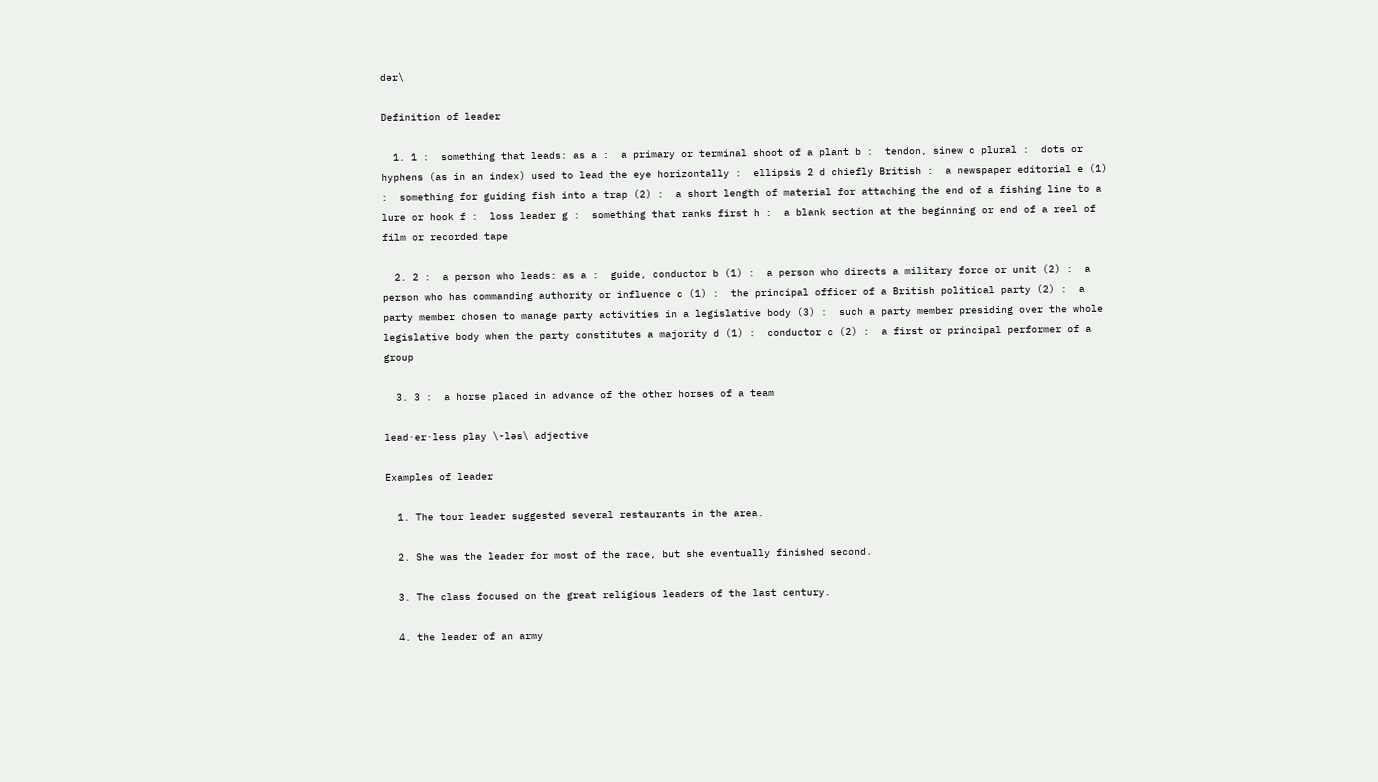dər\

Definition of leader

  1. 1 :  something that leads: as a :  a primary or terminal shoot of a plant b :  tendon, sinew c plural :  dots or hyphens (as in an index) used to lead the eye horizontally :  ellipsis 2 d chiefly British :  a newspaper editorial e (1) :  something for guiding fish into a trap (2) :  a short length of material for attaching the end of a fishing line to a lure or hook f :  loss leader g :  something that ranks first h :  a blank section at the beginning or end of a reel of film or recorded tape

  2. 2 :  a person who leads: as a :  guide, conductor b (1) :  a person who directs a military force or unit (2) :  a person who has commanding authority or influence c (1) :  the principal officer of a British political party (2) :  a party member chosen to manage party activities in a legislative body (3) :  such a party member presiding over the whole legislative body when the party constitutes a majority d (1) :  conductor c (2) :  a first or principal performer of a group

  3. 3 :  a horse placed in advance of the other horses of a team

lead·er·less play \-ləs\ adjective

Examples of leader

  1. The tour leader suggested several restaurants in the area.

  2. She was the leader for most of the race, but she eventually finished second.

  3. The class focused on the great religious leaders of the last century.

  4. the leader of an army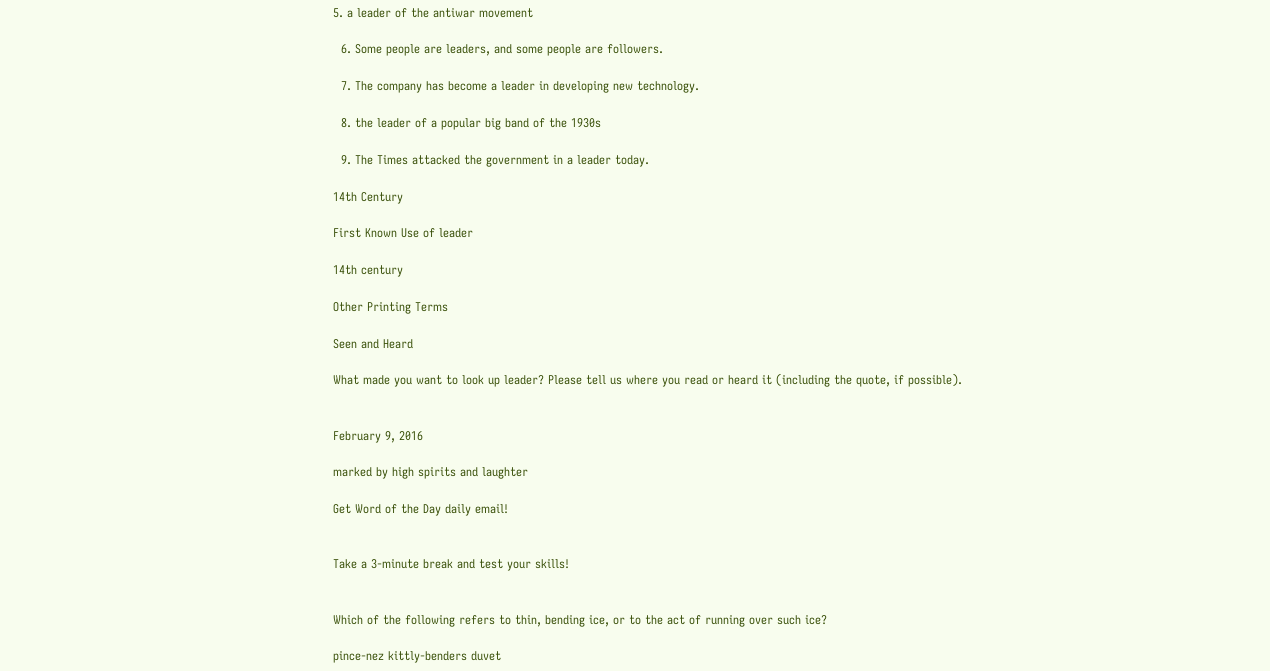5. a leader of the antiwar movement

  6. Some people are leaders, and some people are followers.

  7. The company has become a leader in developing new technology.

  8. the leader of a popular big band of the 1930s

  9. The Times attacked the government in a leader today.

14th Century

First Known Use of leader

14th century

Other Printing Terms

Seen and Heard

What made you want to look up leader? Please tell us where you read or heard it (including the quote, if possible).


February 9, 2016

marked by high spirits and laughter

Get Word of the Day daily email!


Take a 3-minute break and test your skills!


Which of the following refers to thin, bending ice, or to the act of running over such ice?

pince-nez kittly-benders duvet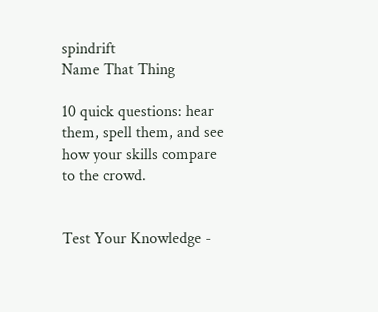spindrift
Name That Thing

10 quick questions: hear them, spell them, and see how your skills compare to the crowd.


Test Your Knowledge -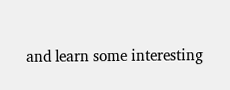and learn some interesting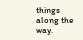things along the way.